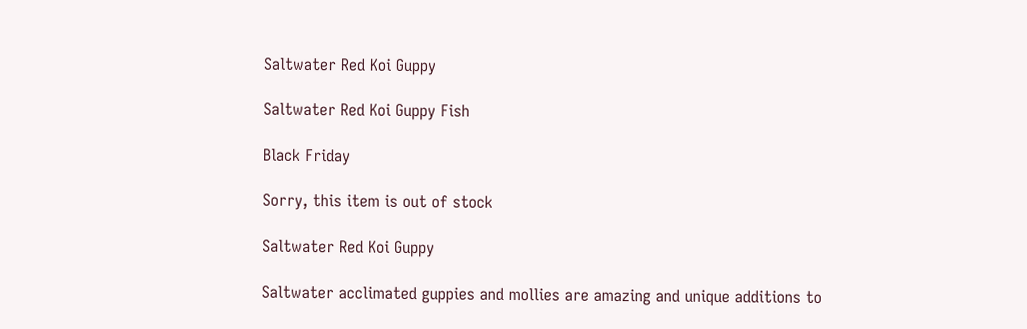Saltwater Red Koi Guppy

Saltwater Red Koi Guppy Fish

Black Friday

Sorry, this item is out of stock

Saltwater Red Koi Guppy

Saltwater acclimated guppies and mollies are amazing and unique additions to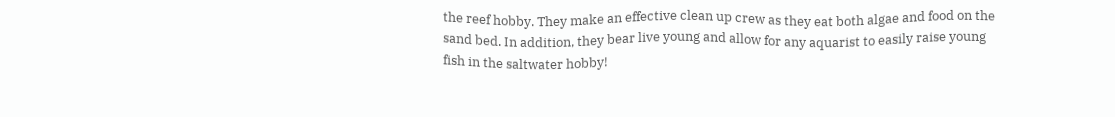the reef hobby. They make an effective clean up crew as they eat both algae and food on the sand bed. In addition, they bear live young and allow for any aquarist to easily raise young fish in the saltwater hobby!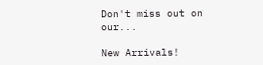Don't miss out on our...

New Arrivals!